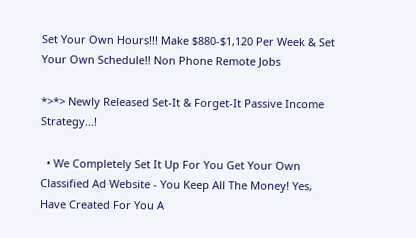Set Your Own Hours!!! Make $880-$1,120 Per Week & Set Your Own Schedule!! Non Phone Remote Jobs

*>*> Newly Released Set-It & Forget-It Passive Income Strategy...!

  • We Completely Set It Up For You Get Your Own Classified Ad Website - You Keep All The Money! Yes, Have Created For You A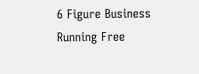6 Figure Business Running Free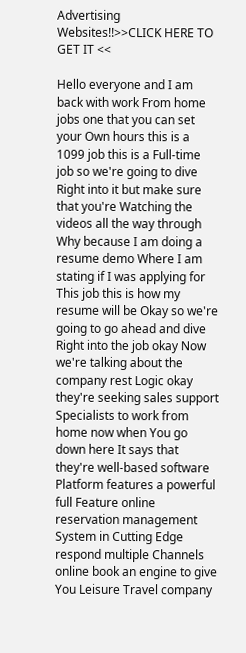Advertising Websites!!>>CLICK HERE TO GET IT <<

Hello everyone and I am back with work From home jobs one that you can set your Own hours this is a 1099 job this is a Full-time job so we're going to dive Right into it but make sure that you're Watching the videos all the way through Why because I am doing a resume demo Where I am stating if I was applying for This job this is how my resume will be Okay so we're going to go ahead and dive Right into the job okay Now we're talking about the company rest Logic okay they're seeking sales support Specialists to work from home now when You go down here It says that they're well-based software Platform features a powerful full Feature online reservation management System in Cutting Edge respond multiple Channels online book an engine to give You Leisure Travel company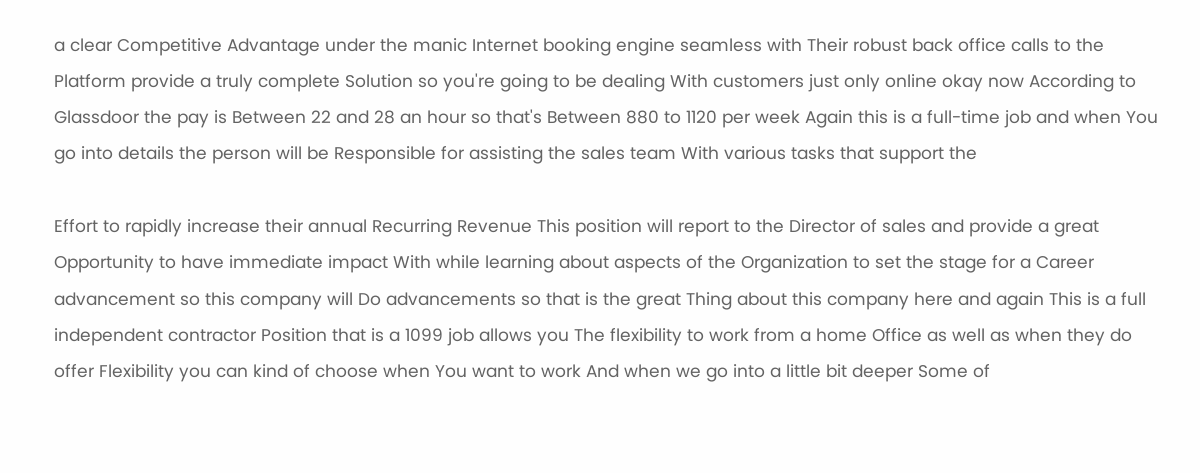a clear Competitive Advantage under the manic Internet booking engine seamless with Their robust back office calls to the Platform provide a truly complete Solution so you're going to be dealing With customers just only online okay now According to Glassdoor the pay is Between 22 and 28 an hour so that's Between 880 to 1120 per week Again this is a full-time job and when You go into details the person will be Responsible for assisting the sales team With various tasks that support the

Effort to rapidly increase their annual Recurring Revenue This position will report to the Director of sales and provide a great Opportunity to have immediate impact With while learning about aspects of the Organization to set the stage for a Career advancement so this company will Do advancements so that is the great Thing about this company here and again This is a full independent contractor Position that is a 1099 job allows you The flexibility to work from a home Office as well as when they do offer Flexibility you can kind of choose when You want to work And when we go into a little bit deeper Some of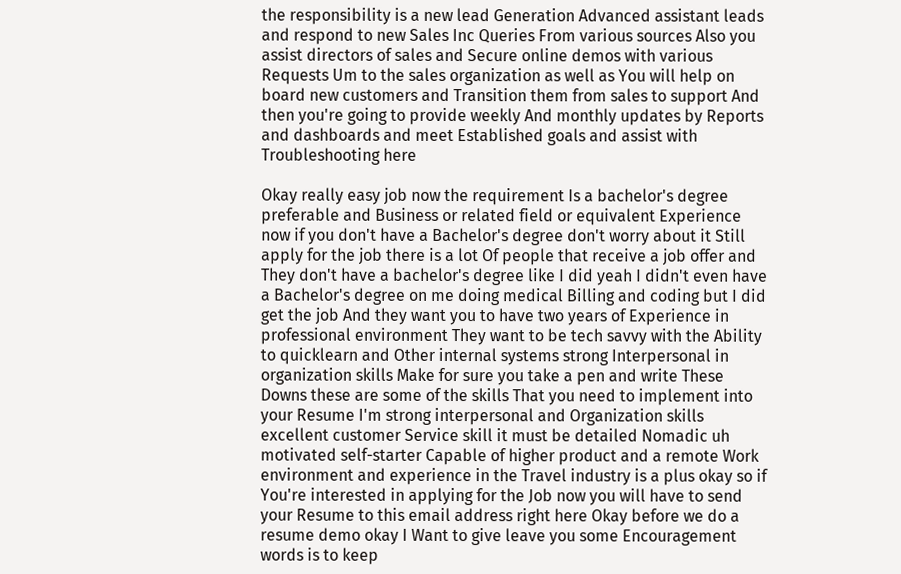the responsibility is a new lead Generation Advanced assistant leads and respond to new Sales Inc Queries From various sources Also you assist directors of sales and Secure online demos with various Requests Um to the sales organization as well as You will help on board new customers and Transition them from sales to support And then you're going to provide weekly And monthly updates by Reports and dashboards and meet Established goals and assist with Troubleshooting here

Okay really easy job now the requirement Is a bachelor's degree preferable and Business or related field or equivalent Experience now if you don't have a Bachelor's degree don't worry about it Still apply for the job there is a lot Of people that receive a job offer and They don't have a bachelor's degree like I did yeah I didn't even have a Bachelor's degree on me doing medical Billing and coding but I did get the job And they want you to have two years of Experience in professional environment They want to be tech savvy with the Ability to quicklearn and Other internal systems strong Interpersonal in organization skills Make for sure you take a pen and write These Downs these are some of the skills That you need to implement into your Resume I'm strong interpersonal and Organization skills excellent customer Service skill it must be detailed Nomadic uh motivated self-starter Capable of higher product and a remote Work environment and experience in the Travel industry is a plus okay so if You're interested in applying for the Job now you will have to send your Resume to this email address right here Okay before we do a resume demo okay I Want to give leave you some Encouragement words is to keep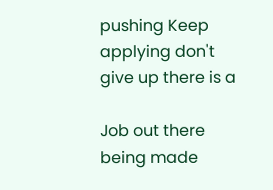pushing Keep applying don't give up there is a

Job out there being made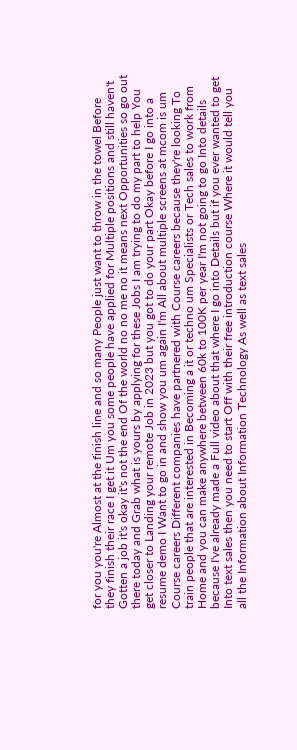for you you're Almost at the finish line and so many People just want to throw in the towel Before they finish their race I get it Um you some people have applied for Multiple positions and still haven't Gotten a job it's okay it's not the end Of the world no no me no it means next Opportunities so go out there today and Grab what is yours by applying for these Jobs I am trying to do my part to help You get closer to Landing your remote Job in 2023 but you got to do your part Okay before I go into a resume demo I Want to go in and show you um again I'm All about multiple screens at mcom is um Course careers Different companies have partnered with Course careers because they're looking To train people that are interested in Becoming a it or techno um Specialists or Tech sales to work from Home and you can make anywhere between 60k to 100K per year I'm not going to go Into details because I've already made a Full video about that where I go into Details but if you ever wanted to get Into text sales then you need to start Off with their free introduction course Where it would tell you all the Information about Information Technology As well as text sales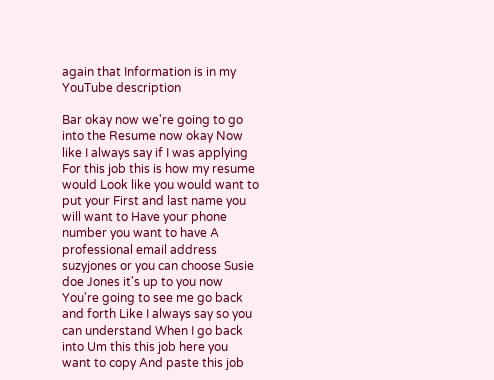again that Information is in my YouTube description

Bar okay now we're going to go into the Resume now okay Now like I always say if I was applying For this job this is how my resume would Look like you would want to put your First and last name you will want to Have your phone number you want to have A professional email address suzyjones or you can choose Susie doe Jones it's up to you now You're going to see me go back and forth Like I always say so you can understand When I go back into Um this this job here you want to copy And paste this job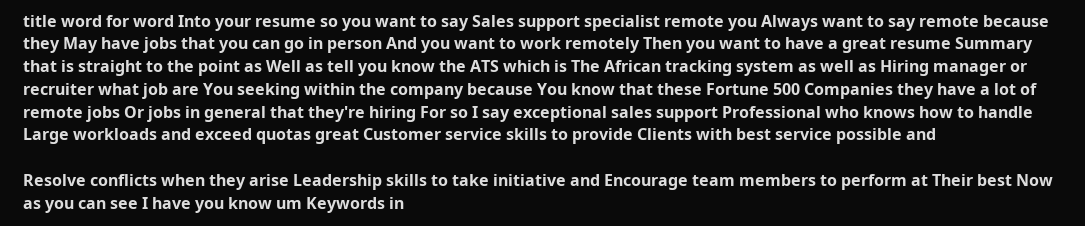title word for word Into your resume so you want to say Sales support specialist remote you Always want to say remote because they May have jobs that you can go in person And you want to work remotely Then you want to have a great resume Summary that is straight to the point as Well as tell you know the ATS which is The African tracking system as well as Hiring manager or recruiter what job are You seeking within the company because You know that these Fortune 500 Companies they have a lot of remote jobs Or jobs in general that they're hiring For so I say exceptional sales support Professional who knows how to handle Large workloads and exceed quotas great Customer service skills to provide Clients with best service possible and

Resolve conflicts when they arise Leadership skills to take initiative and Encourage team members to perform at Their best Now as you can see I have you know um Keywords in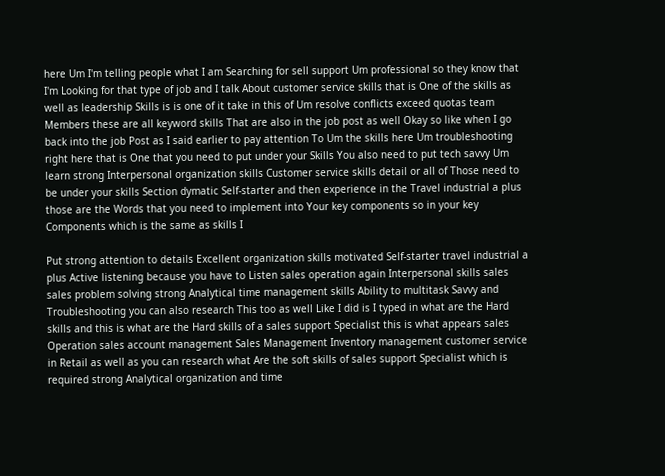here Um I'm telling people what I am Searching for sell support Um professional so they know that I'm Looking for that type of job and I talk About customer service skills that is One of the skills as well as leadership Skills is is one of it take in this of Um resolve conflicts exceed quotas team Members these are all keyword skills That are also in the job post as well Okay so like when I go back into the job Post as I said earlier to pay attention To Um the skills here Um troubleshooting right here that is One that you need to put under your Skills You also need to put tech savvy Um learn strong Interpersonal organization skills Customer service skills detail or all of Those need to be under your skills Section dymatic Self-starter and then experience in the Travel industrial a plus those are the Words that you need to implement into Your key components so in your key Components which is the same as skills I

Put strong attention to details Excellent organization skills motivated Self-starter travel industrial a plus Active listening because you have to Listen sales operation again Interpersonal skills sales sales problem solving strong Analytical time management skills Ability to multitask Savvy and Troubleshooting you can also research This too as well Like I did is I typed in what are the Hard skills and this is what are the Hard skills of a sales support Specialist this is what appears sales Operation sales account management Sales Management Inventory management customer service in Retail as well as you can research what Are the soft skills of sales support Specialist which is required strong Analytical organization and time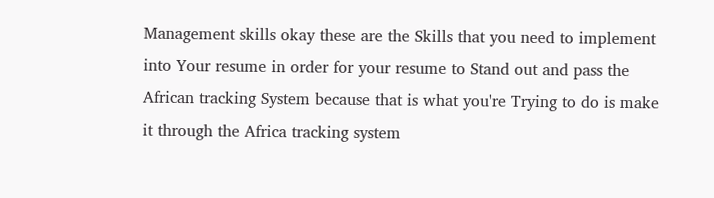Management skills okay these are the Skills that you need to implement into Your resume in order for your resume to Stand out and pass the African tracking System because that is what you're Trying to do is make it through the Africa tracking system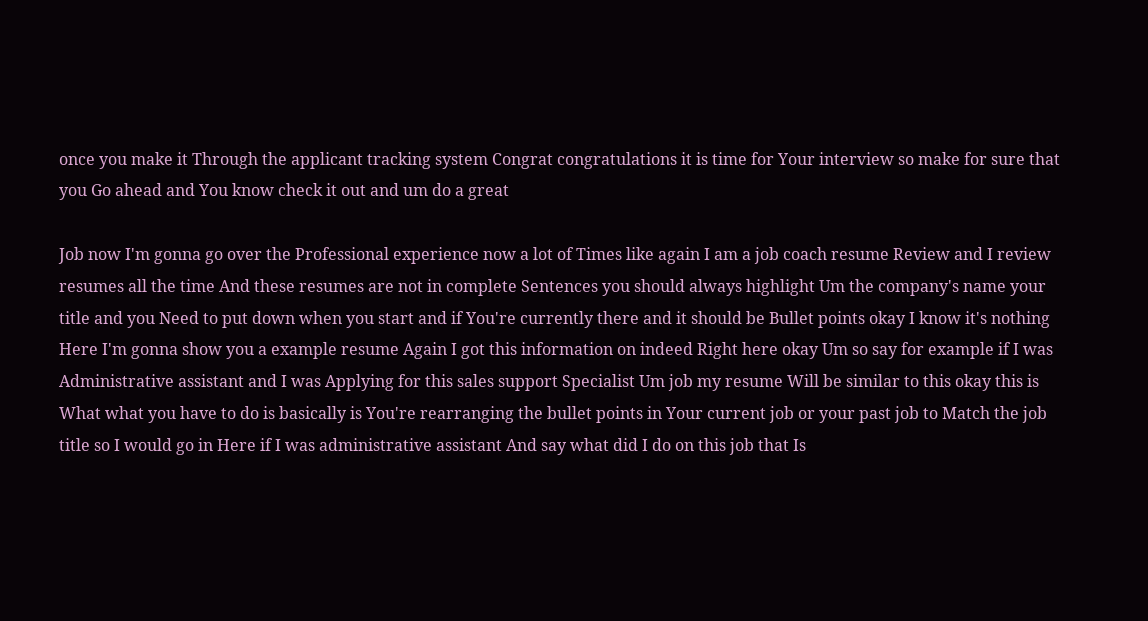once you make it Through the applicant tracking system Congrat congratulations it is time for Your interview so make for sure that you Go ahead and You know check it out and um do a great

Job now I'm gonna go over the Professional experience now a lot of Times like again I am a job coach resume Review and I review resumes all the time And these resumes are not in complete Sentences you should always highlight Um the company's name your title and you Need to put down when you start and if You're currently there and it should be Bullet points okay I know it's nothing Here I'm gonna show you a example resume Again I got this information on indeed Right here okay Um so say for example if I was Administrative assistant and I was Applying for this sales support Specialist Um job my resume Will be similar to this okay this is What what you have to do is basically is You're rearranging the bullet points in Your current job or your past job to Match the job title so I would go in Here if I was administrative assistant And say what did I do on this job that Is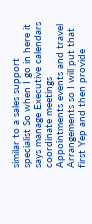similar to a sales support specialist So when I go in here it says manage Executive calendars coordinate meetings Appointments events and travel Arrangements so I will put that first Yep and then provide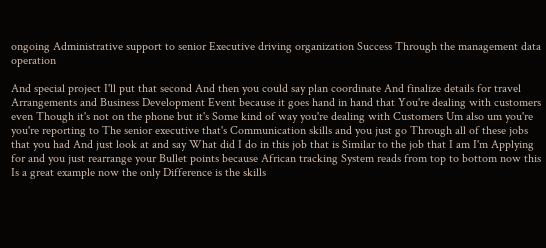ongoing Administrative support to senior Executive driving organization Success Through the management data operation

And special project I'll put that second And then you could say plan coordinate And finalize details for travel Arrangements and Business Development Event because it goes hand in hand that You're dealing with customers even Though it's not on the phone but it's Some kind of way you're dealing with Customers Um also um you're you're reporting to The senior executive that's Communication skills and you just go Through all of these jobs that you had And just look at and say What did I do in this job that is Similar to the job that I am I'm Applying for and you just rearrange your Bullet points because African tracking System reads from top to bottom now this Is a great example now the only Difference is the skills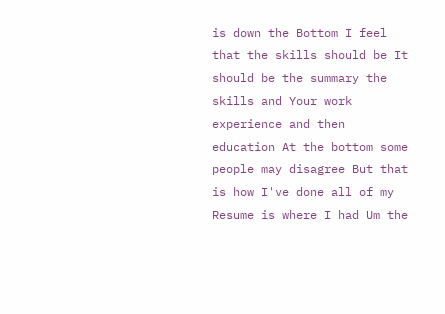is down the Bottom I feel that the skills should be It should be the summary the skills and Your work experience and then education At the bottom some people may disagree But that is how I've done all of my Resume is where I had Um the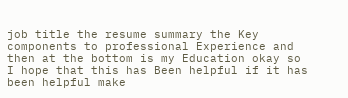job title the resume summary the Key components to professional Experience and then at the bottom is my Education okay so I hope that this has Been helpful if it has been helpful make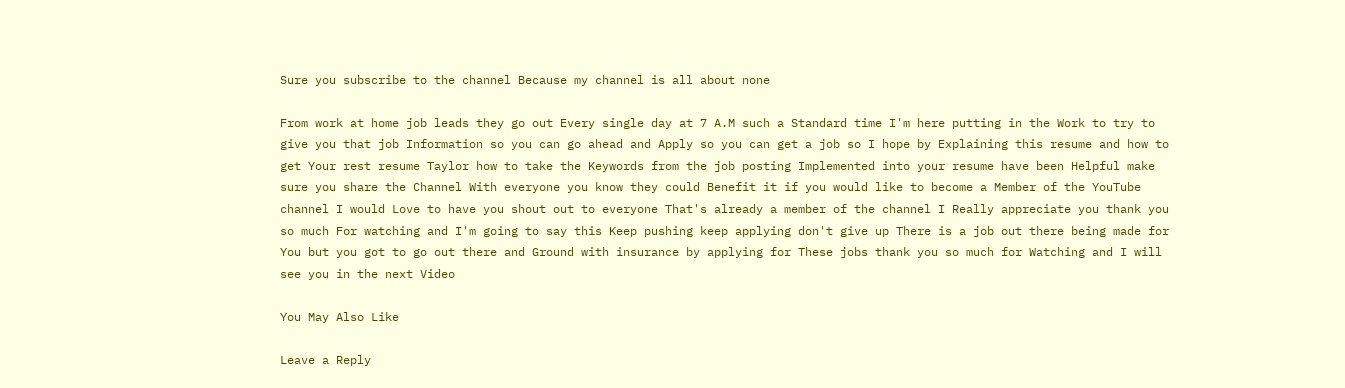Sure you subscribe to the channel Because my channel is all about none

From work at home job leads they go out Every single day at 7 A.M such a Standard time I'm here putting in the Work to try to give you that job Information so you can go ahead and Apply so you can get a job so I hope by Explaining this resume and how to get Your rest resume Taylor how to take the Keywords from the job posting Implemented into your resume have been Helpful make sure you share the Channel With everyone you know they could Benefit it if you would like to become a Member of the YouTube channel I would Love to have you shout out to everyone That's already a member of the channel I Really appreciate you thank you so much For watching and I'm going to say this Keep pushing keep applying don't give up There is a job out there being made for You but you got to go out there and Ground with insurance by applying for These jobs thank you so much for Watching and I will see you in the next Video

You May Also Like

Leave a Reply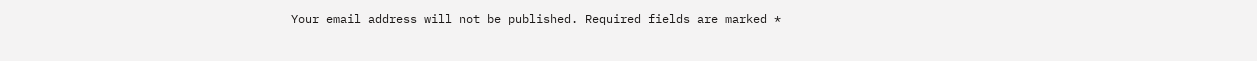Your email address will not be published. Required fields are marked *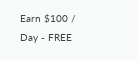Earn $100 / Day - FREE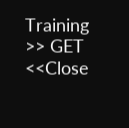Training >> GET <<Close